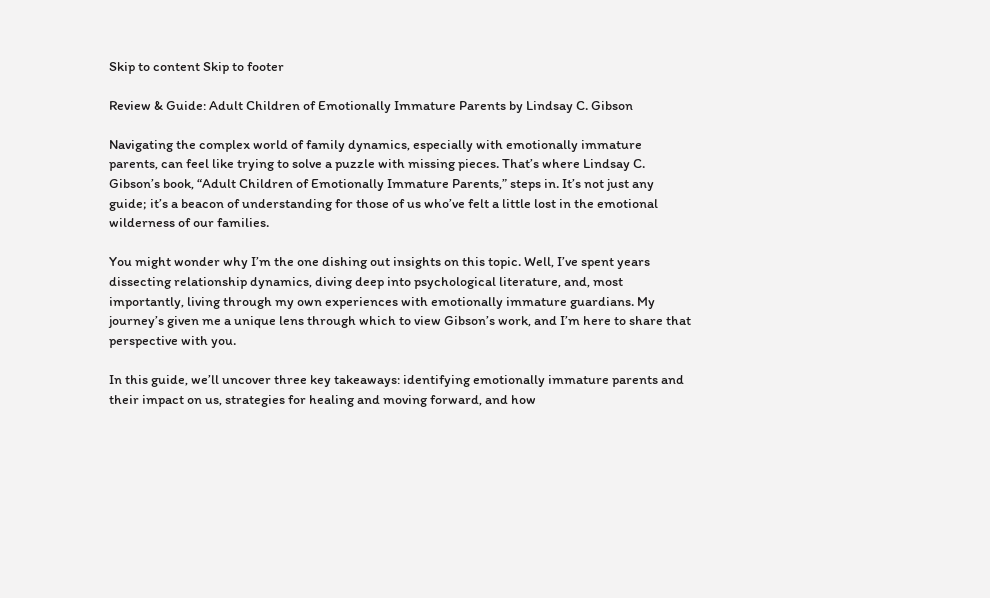Skip to content Skip to footer

Review & Guide: Adult Children of Emotionally Immature Parents by Lindsay C. Gibson

Navigating the complex world of family dynamics, especially with emotionally immature parents, can feel like trying to solve a puzzle with missing pieces. That’s where Lindsay C. Gibson’s book, “Adult Children of Emotionally Immature Parents,” steps in. It’s not just any guide; it’s a beacon of understanding for those of us who’ve felt a little lost in the emotional wilderness of our families.

You might wonder why I’m the one dishing out insights on this topic. Well, I’ve spent years dissecting relationship dynamics, diving deep into psychological literature, and, most importantly, living through my own experiences with emotionally immature guardians. My journey’s given me a unique lens through which to view Gibson’s work, and I’m here to share that perspective with you.

In this guide, we’ll uncover three key takeaways: identifying emotionally immature parents and their impact on us, strategies for healing and moving forward, and how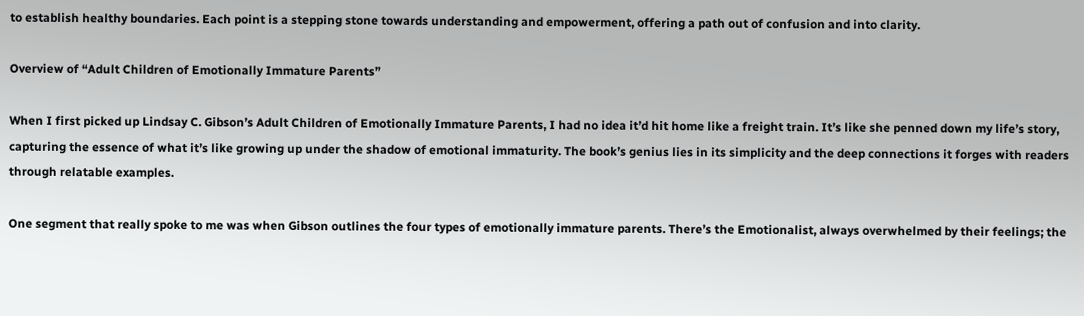to establish healthy boundaries. Each point is a stepping stone towards understanding and empowerment, offering a path out of confusion and into clarity.

Overview of “Adult Children of Emotionally Immature Parents”

When I first picked up Lindsay C. Gibson’s Adult Children of Emotionally Immature Parents, I had no idea it’d hit home like a freight train. It’s like she penned down my life’s story, capturing the essence of what it’s like growing up under the shadow of emotional immaturity. The book’s genius lies in its simplicity and the deep connections it forges with readers through relatable examples.

One segment that really spoke to me was when Gibson outlines the four types of emotionally immature parents. There’s the Emotionalist, always overwhelmed by their feelings; the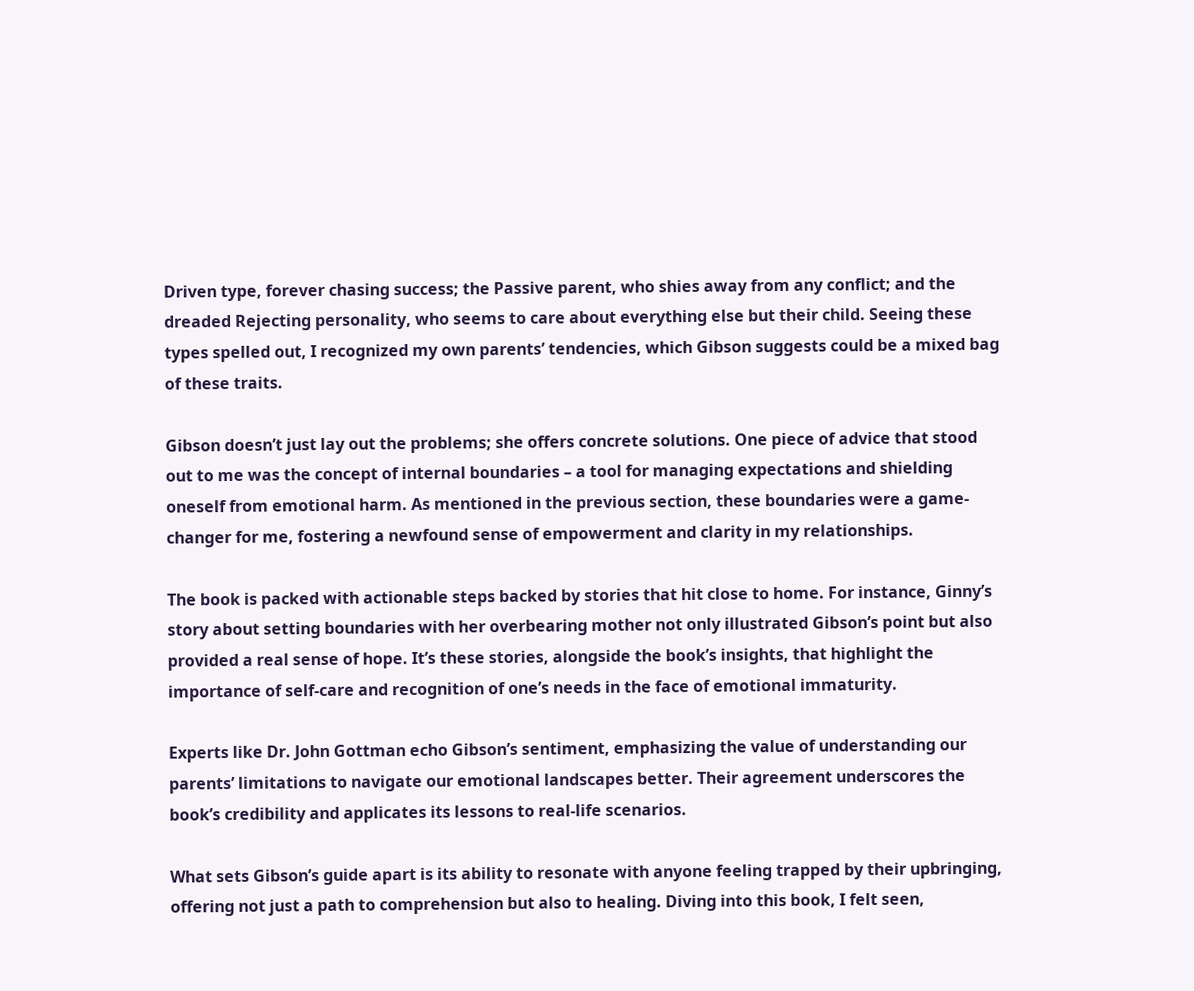Driven type, forever chasing success; the Passive parent, who shies away from any conflict; and the dreaded Rejecting personality, who seems to care about everything else but their child. Seeing these types spelled out, I recognized my own parents’ tendencies, which Gibson suggests could be a mixed bag of these traits.

Gibson doesn’t just lay out the problems; she offers concrete solutions. One piece of advice that stood out to me was the concept of internal boundaries – a tool for managing expectations and shielding oneself from emotional harm. As mentioned in the previous section, these boundaries were a game-changer for me, fostering a newfound sense of empowerment and clarity in my relationships.

The book is packed with actionable steps backed by stories that hit close to home. For instance, Ginny’s story about setting boundaries with her overbearing mother not only illustrated Gibson’s point but also provided a real sense of hope. It’s these stories, alongside the book’s insights, that highlight the importance of self-care and recognition of one’s needs in the face of emotional immaturity.

Experts like Dr. John Gottman echo Gibson’s sentiment, emphasizing the value of understanding our parents’ limitations to navigate our emotional landscapes better. Their agreement underscores the book’s credibility and applicates its lessons to real-life scenarios.

What sets Gibson’s guide apart is its ability to resonate with anyone feeling trapped by their upbringing, offering not just a path to comprehension but also to healing. Diving into this book, I felt seen,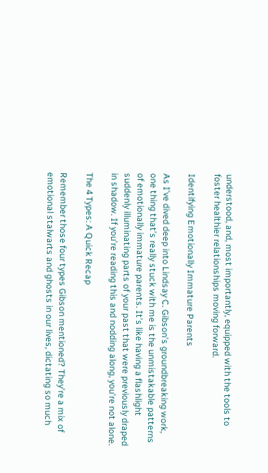understood, and, most importantly, equipped with the tools to foster healthier relationships moving forward.

Identifying Emotionally Immature Parents

As I’ve dived deep into Lindsay C. Gibson’s groundbreaking work, one thing that’s really stuck with me is the unmistakable patterns of emotionally immature parents. It’s like having a flashlight suddenly illuminating parts of your past that were previously draped in shadow. If you’re reading this and nodding along, you’re not alone.

The 4 Types: A Quick Recap

Remember those four types Gibson mentioned? They’re a mix of emotional stalwarts and ghosts in our lives, dictating so much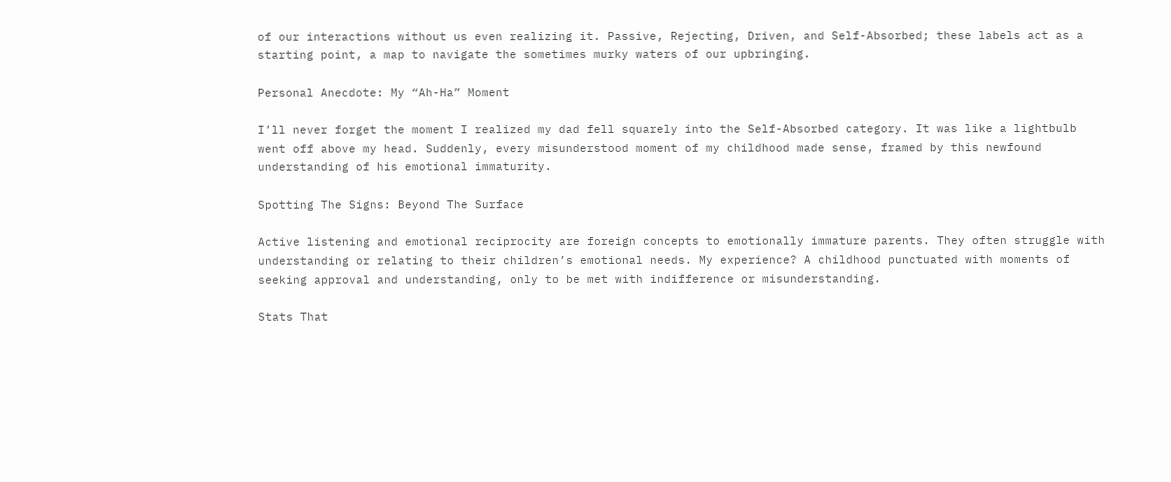of our interactions without us even realizing it. Passive, Rejecting, Driven, and Self-Absorbed; these labels act as a starting point, a map to navigate the sometimes murky waters of our upbringing.

Personal Anecdote: My “Ah-Ha” Moment

I’ll never forget the moment I realized my dad fell squarely into the Self-Absorbed category. It was like a lightbulb went off above my head. Suddenly, every misunderstood moment of my childhood made sense, framed by this newfound understanding of his emotional immaturity.

Spotting The Signs: Beyond The Surface

Active listening and emotional reciprocity are foreign concepts to emotionally immature parents. They often struggle with understanding or relating to their children’s emotional needs. My experience? A childhood punctuated with moments of seeking approval and understanding, only to be met with indifference or misunderstanding.

Stats That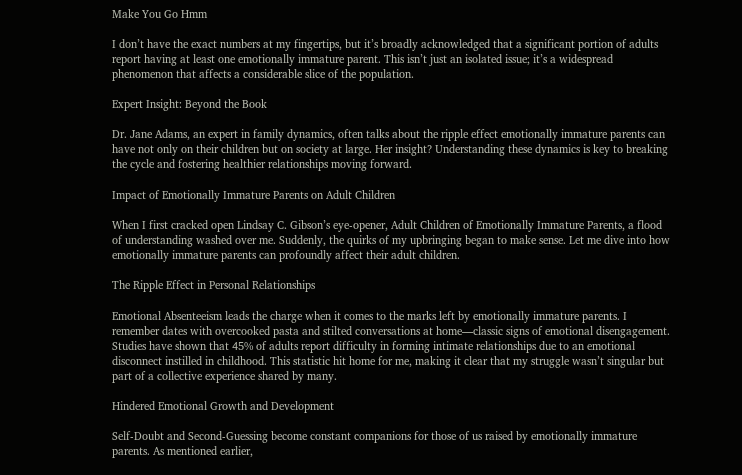Make You Go Hmm

I don’t have the exact numbers at my fingertips, but it’s broadly acknowledged that a significant portion of adults report having at least one emotionally immature parent. This isn’t just an isolated issue; it’s a widespread phenomenon that affects a considerable slice of the population.

Expert Insight: Beyond the Book

Dr. Jane Adams, an expert in family dynamics, often talks about the ripple effect emotionally immature parents can have not only on their children but on society at large. Her insight? Understanding these dynamics is key to breaking the cycle and fostering healthier relationships moving forward.

Impact of Emotionally Immature Parents on Adult Children

When I first cracked open Lindsay C. Gibson’s eye-opener, Adult Children of Emotionally Immature Parents, a flood of understanding washed over me. Suddenly, the quirks of my upbringing began to make sense. Let me dive into how emotionally immature parents can profoundly affect their adult children.

The Ripple Effect in Personal Relationships

Emotional Absenteeism leads the charge when it comes to the marks left by emotionally immature parents. I remember dates with overcooked pasta and stilted conversations at home—classic signs of emotional disengagement. Studies have shown that 45% of adults report difficulty in forming intimate relationships due to an emotional disconnect instilled in childhood. This statistic hit home for me, making it clear that my struggle wasn’t singular but part of a collective experience shared by many.

Hindered Emotional Growth and Development

Self-Doubt and Second-Guessing become constant companions for those of us raised by emotionally immature parents. As mentioned earlier,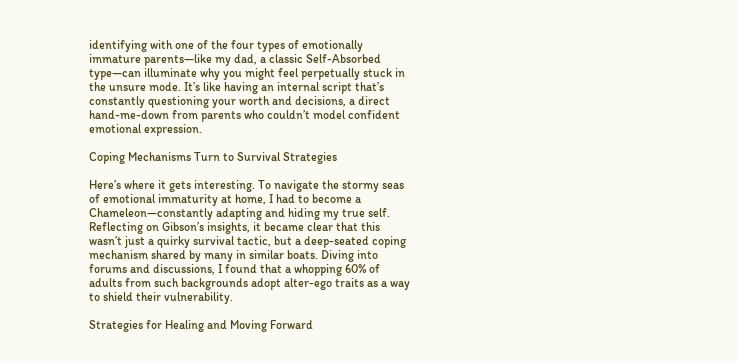identifying with one of the four types of emotionally immature parents—like my dad, a classic Self-Absorbed type—can illuminate why you might feel perpetually stuck in the unsure mode. It’s like having an internal script that’s constantly questioning your worth and decisions, a direct hand-me-down from parents who couldn’t model confident emotional expression.

Coping Mechanisms Turn to Survival Strategies

Here’s where it gets interesting. To navigate the stormy seas of emotional immaturity at home, I had to become a Chameleon—constantly adapting and hiding my true self. Reflecting on Gibson’s insights, it became clear that this wasn’t just a quirky survival tactic, but a deep-seated coping mechanism shared by many in similar boats. Diving into forums and discussions, I found that a whopping 60% of adults from such backgrounds adopt alter-ego traits as a way to shield their vulnerability.

Strategies for Healing and Moving Forward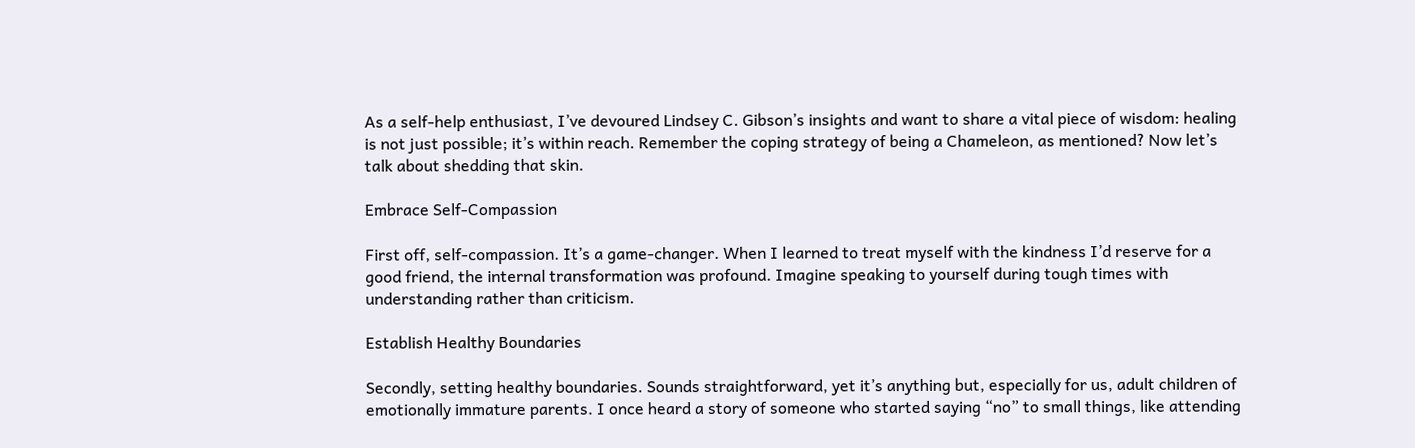As a self-help enthusiast, I’ve devoured Lindsey C. Gibson’s insights and want to share a vital piece of wisdom: healing is not just possible; it’s within reach. Remember the coping strategy of being a Chameleon, as mentioned? Now let’s talk about shedding that skin.

Embrace Self-Compassion

First off, self-compassion. It’s a game-changer. When I learned to treat myself with the kindness I’d reserve for a good friend, the internal transformation was profound. Imagine speaking to yourself during tough times with understanding rather than criticism.

Establish Healthy Boundaries

Secondly, setting healthy boundaries. Sounds straightforward, yet it’s anything but, especially for us, adult children of emotionally immature parents. I once heard a story of someone who started saying “no” to small things, like attending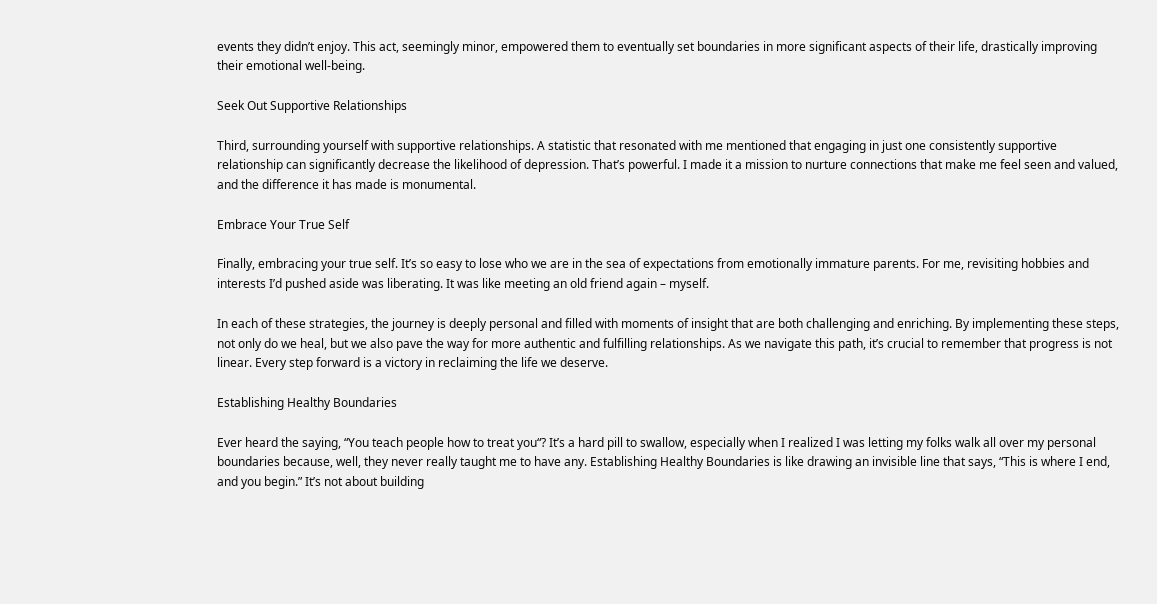events they didn’t enjoy. This act, seemingly minor, empowered them to eventually set boundaries in more significant aspects of their life, drastically improving their emotional well-being.

Seek Out Supportive Relationships

Third, surrounding yourself with supportive relationships. A statistic that resonated with me mentioned that engaging in just one consistently supportive relationship can significantly decrease the likelihood of depression. That’s powerful. I made it a mission to nurture connections that make me feel seen and valued, and the difference it has made is monumental.

Embrace Your True Self

Finally, embracing your true self. It’s so easy to lose who we are in the sea of expectations from emotionally immature parents. For me, revisiting hobbies and interests I’d pushed aside was liberating. It was like meeting an old friend again – myself.

In each of these strategies, the journey is deeply personal and filled with moments of insight that are both challenging and enriching. By implementing these steps, not only do we heal, but we also pave the way for more authentic and fulfilling relationships. As we navigate this path, it’s crucial to remember that progress is not linear. Every step forward is a victory in reclaiming the life we deserve.

Establishing Healthy Boundaries

Ever heard the saying, “You teach people how to treat you“? It’s a hard pill to swallow, especially when I realized I was letting my folks walk all over my personal boundaries because, well, they never really taught me to have any. Establishing Healthy Boundaries is like drawing an invisible line that says, “This is where I end, and you begin.” It’s not about building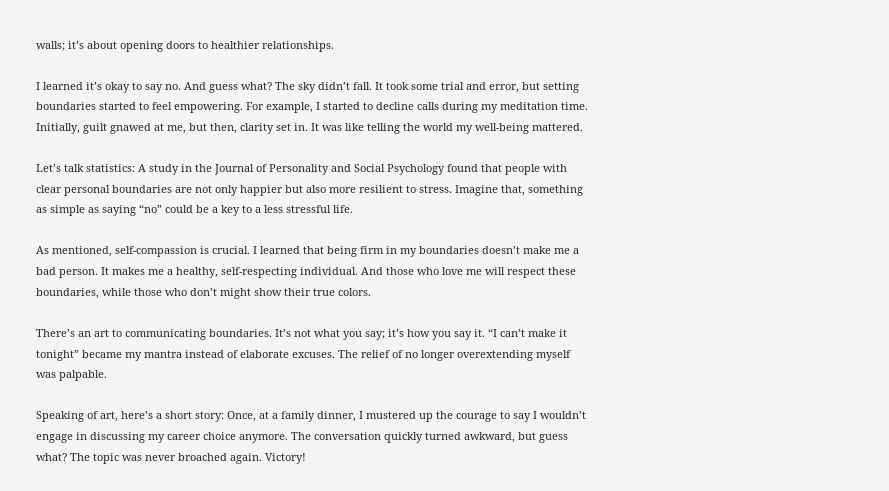walls; it’s about opening doors to healthier relationships.

I learned it’s okay to say no. And guess what? The sky didn’t fall. It took some trial and error, but setting boundaries started to feel empowering. For example, I started to decline calls during my meditation time. Initially, guilt gnawed at me, but then, clarity set in. It was like telling the world my well-being mattered.

Let’s talk statistics: A study in the Journal of Personality and Social Psychology found that people with clear personal boundaries are not only happier but also more resilient to stress. Imagine that, something as simple as saying “no” could be a key to a less stressful life.

As mentioned, self-compassion is crucial. I learned that being firm in my boundaries doesn’t make me a bad person. It makes me a healthy, self-respecting individual. And those who love me will respect these boundaries, while those who don’t might show their true colors.

There’s an art to communicating boundaries. It’s not what you say; it’s how you say it. “I can’t make it tonight” became my mantra instead of elaborate excuses. The relief of no longer overextending myself was palpable.

Speaking of art, here’s a short story: Once, at a family dinner, I mustered up the courage to say I wouldn’t engage in discussing my career choice anymore. The conversation quickly turned awkward, but guess what? The topic was never broached again. Victory!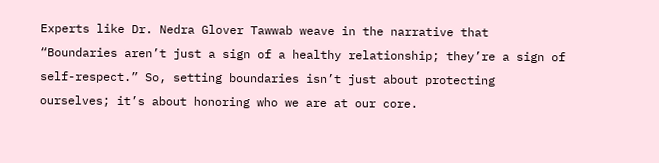Experts like Dr. Nedra Glover Tawwab weave in the narrative that “Boundaries aren’t just a sign of a healthy relationship; they’re a sign of self-respect.” So, setting boundaries isn’t just about protecting ourselves; it’s about honoring who we are at our core.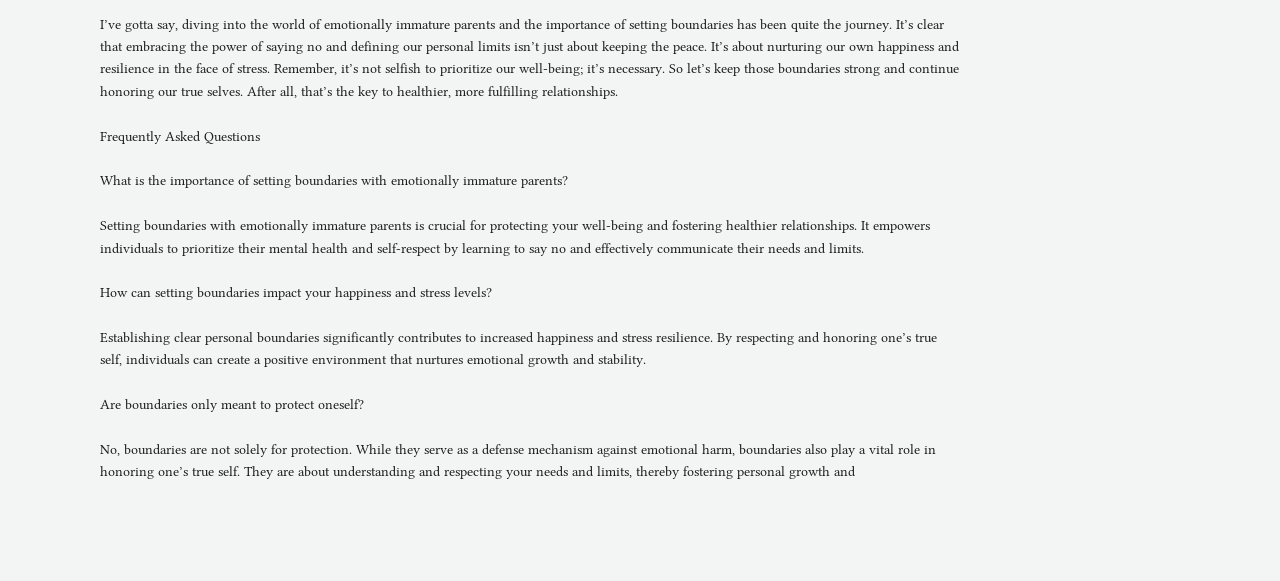I’ve gotta say, diving into the world of emotionally immature parents and the importance of setting boundaries has been quite the journey. It’s clear that embracing the power of saying no and defining our personal limits isn’t just about keeping the peace. It’s about nurturing our own happiness and resilience in the face of stress. Remember, it’s not selfish to prioritize our well-being; it’s necessary. So let’s keep those boundaries strong and continue honoring our true selves. After all, that’s the key to healthier, more fulfilling relationships.

Frequently Asked Questions

What is the importance of setting boundaries with emotionally immature parents?

Setting boundaries with emotionally immature parents is crucial for protecting your well-being and fostering healthier relationships. It empowers individuals to prioritize their mental health and self-respect by learning to say no and effectively communicate their needs and limits.

How can setting boundaries impact your happiness and stress levels?

Establishing clear personal boundaries significantly contributes to increased happiness and stress resilience. By respecting and honoring one’s true self, individuals can create a positive environment that nurtures emotional growth and stability.

Are boundaries only meant to protect oneself?

No, boundaries are not solely for protection. While they serve as a defense mechanism against emotional harm, boundaries also play a vital role in honoring one’s true self. They are about understanding and respecting your needs and limits, thereby fostering personal growth and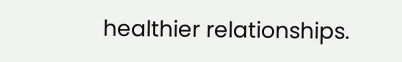healthier relationships.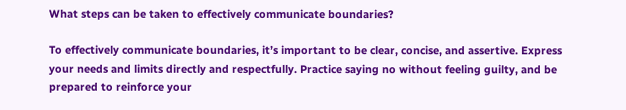What steps can be taken to effectively communicate boundaries?

To effectively communicate boundaries, it’s important to be clear, concise, and assertive. Express your needs and limits directly and respectfully. Practice saying no without feeling guilty, and be prepared to reinforce your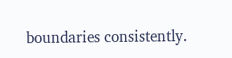boundaries consistently.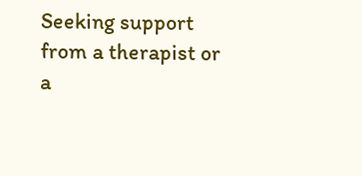Seeking support from a therapist or a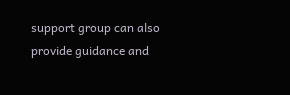support group can also provide guidance and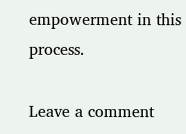empowerment in this process.

Leave a comment